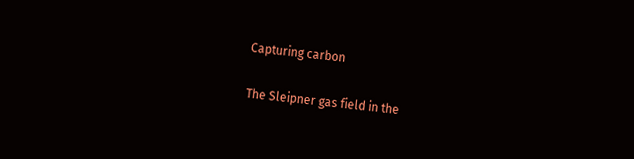Capturing carbon

The Sleipner gas field in the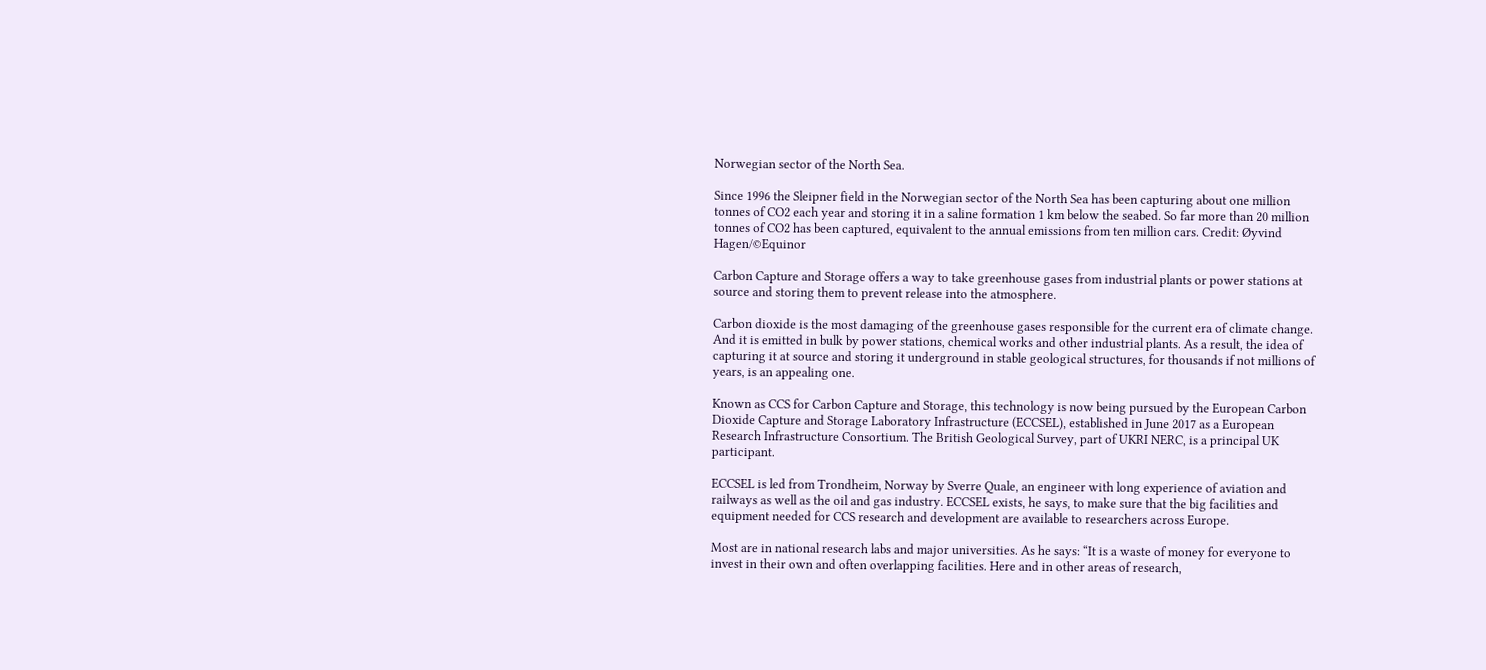Norwegian sector of the North Sea.

Since 1996 the Sleipner field in the Norwegian sector of the North Sea has been capturing about one million tonnes of CO2 each year and storing it in a saline formation 1 km below the seabed. So far more than 20 million tonnes of CO2 has been captured, equivalent to the annual emissions from ten million cars. Credit: Øyvind Hagen/©Equinor

Carbon Capture and Storage offers a way to take greenhouse gases from industrial plants or power stations at source and storing them to prevent release into the atmosphere.

Carbon dioxide is the most damaging of the greenhouse gases responsible for the current era of climate change. And it is emitted in bulk by power stations, chemical works and other industrial plants. As a result, the idea of capturing it at source and storing it underground in stable geological structures, for thousands if not millions of years, is an appealing one.

Known as CCS for Carbon Capture and Storage, this technology is now being pursued by the European Carbon Dioxide Capture and Storage Laboratory Infrastructure (ECCSEL), established in June 2017 as a European Research Infrastructure Consortium. The British Geological Survey, part of UKRI NERC, is a principal UK participant.

ECCSEL is led from Trondheim, Norway by Sverre Quale, an engineer with long experience of aviation and railways as well as the oil and gas industry. ECCSEL exists, he says, to make sure that the big facilities and equipment needed for CCS research and development are available to researchers across Europe.

Most are in national research labs and major universities. As he says: “It is a waste of money for everyone to invest in their own and often overlapping facilities. Here and in other areas of research,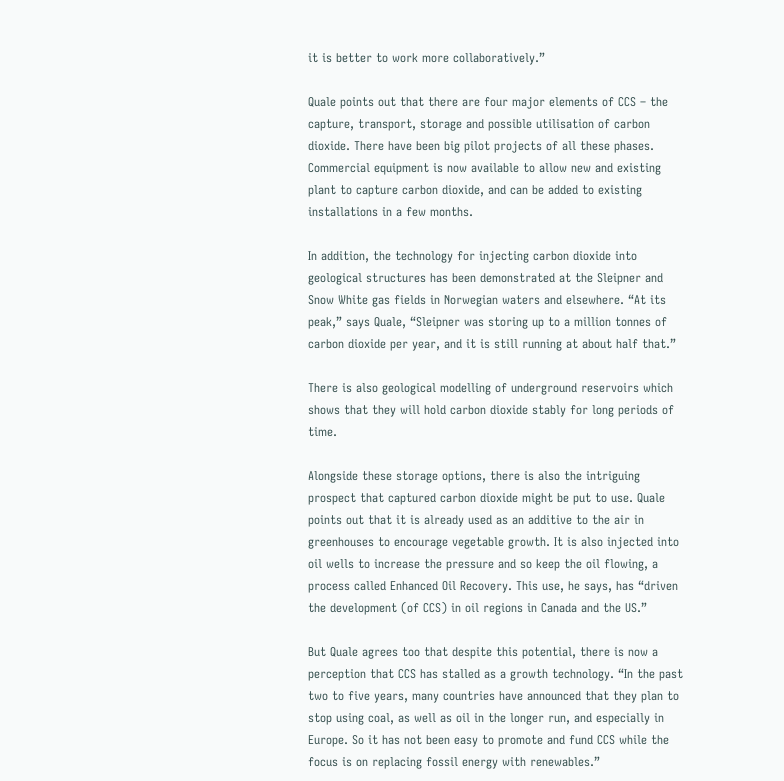it is better to work more collaboratively.”

Quale points out that there are four major elements of CCS – the capture, transport, storage and possible utilisation of carbon dioxide. There have been big pilot projects of all these phases. Commercial equipment is now available to allow new and existing plant to capture carbon dioxide, and can be added to existing installations in a few months.

In addition, the technology for injecting carbon dioxide into geological structures has been demonstrated at the Sleipner and Snow White gas fields in Norwegian waters and elsewhere. “At its peak,” says Quale, “Sleipner was storing up to a million tonnes of carbon dioxide per year, and it is still running at about half that.”

There is also geological modelling of underground reservoirs which shows that they will hold carbon dioxide stably for long periods of time.

Alongside these storage options, there is also the intriguing prospect that captured carbon dioxide might be put to use. Quale points out that it is already used as an additive to the air in greenhouses to encourage vegetable growth. It is also injected into oil wells to increase the pressure and so keep the oil flowing, a process called Enhanced Oil Recovery. This use, he says, has “driven the development (of CCS) in oil regions in Canada and the US.”

But Quale agrees too that despite this potential, there is now a perception that CCS has stalled as a growth technology. “In the past two to five years, many countries have announced that they plan to stop using coal, as well as oil in the longer run, and especially in Europe. So it has not been easy to promote and fund CCS while the focus is on replacing fossil energy with renewables.”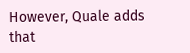However, Quale adds that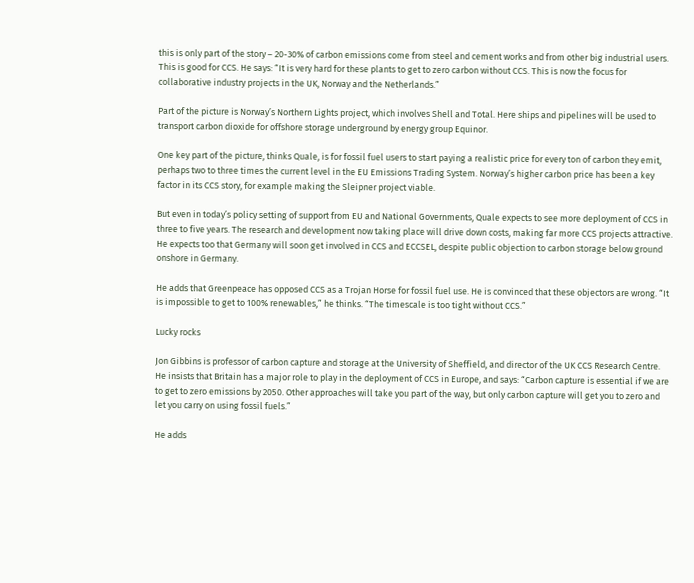this is only part of the story – 20-30% of carbon emissions come from steel and cement works and from other big industrial users. This is good for CCS. He says: “It is very hard for these plants to get to zero carbon without CCS. This is now the focus for collaborative industry projects in the UK, Norway and the Netherlands.”

Part of the picture is Norway’s Northern Lights project, which involves Shell and Total. Here ships and pipelines will be used to transport carbon dioxide for offshore storage underground by energy group Equinor.

One key part of the picture, thinks Quale, is for fossil fuel users to start paying a realistic price for every ton of carbon they emit, perhaps two to three times the current level in the EU Emissions Trading System. Norway’s higher carbon price has been a key factor in its CCS story, for example making the Sleipner project viable.

But even in today’s policy setting of support from EU and National Governments, Quale expects to see more deployment of CCS in three to five years. The research and development now taking place will drive down costs, making far more CCS projects attractive. He expects too that Germany will soon get involved in CCS and ECCSEL, despite public objection to carbon storage below ground onshore in Germany.

He adds that Greenpeace has opposed CCS as a Trojan Horse for fossil fuel use. He is convinced that these objectors are wrong. “It is impossible to get to 100% renewables,” he thinks. “The timescale is too tight without CCS.”

Lucky rocks

Jon Gibbins is professor of carbon capture and storage at the University of Sheffield, and director of the UK CCS Research Centre. He insists that Britain has a major role to play in the deployment of CCS in Europe, and says: “Carbon capture is essential if we are to get to zero emissions by 2050. Other approaches will take you part of the way, but only carbon capture will get you to zero and let you carry on using fossil fuels.”

He adds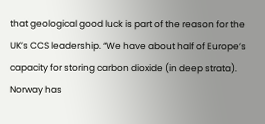that geological good luck is part of the reason for the UK’s CCS leadership. “We have about half of Europe’s capacity for storing carbon dioxide (in deep strata). Norway has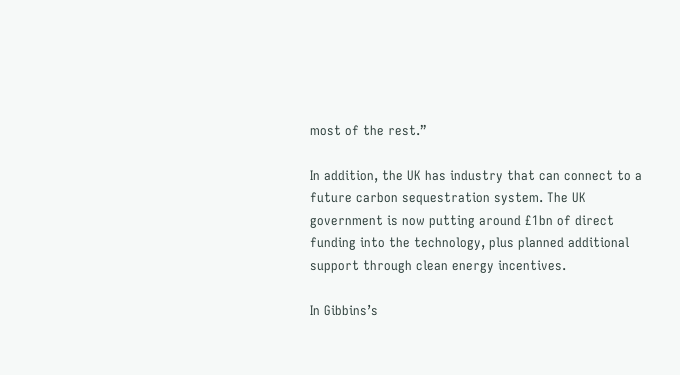most of the rest.”

In addition, the UK has industry that can connect to a future carbon sequestration system. The UK government is now putting around £1bn of direct funding into the technology, plus planned additional support through clean energy incentives.

In Gibbins’s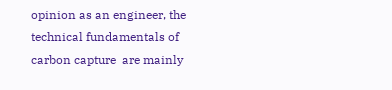opinion as an engineer, the technical fundamentals of carbon capture  are mainly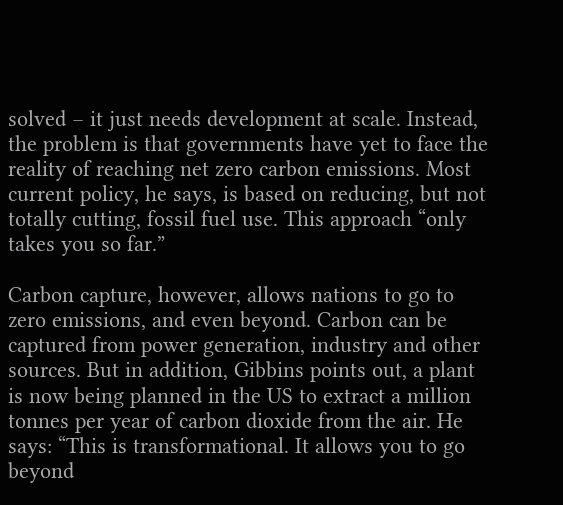solved – it just needs development at scale. Instead, the problem is that governments have yet to face the reality of reaching net zero carbon emissions. Most current policy, he says, is based on reducing, but not totally cutting, fossil fuel use. This approach “only takes you so far.”

Carbon capture, however, allows nations to go to zero emissions, and even beyond. Carbon can be captured from power generation, industry and other sources. But in addition, Gibbins points out, a plant is now being planned in the US to extract a million tonnes per year of carbon dioxide from the air. He says: “This is transformational. It allows you to go beyond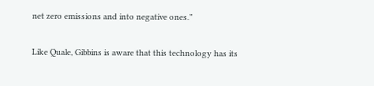net zero emissions and into negative ones.”

Like Quale, Gibbins is aware that this technology has its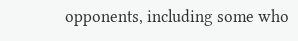opponents, including some who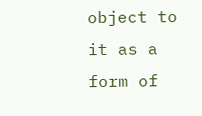object to it as a form of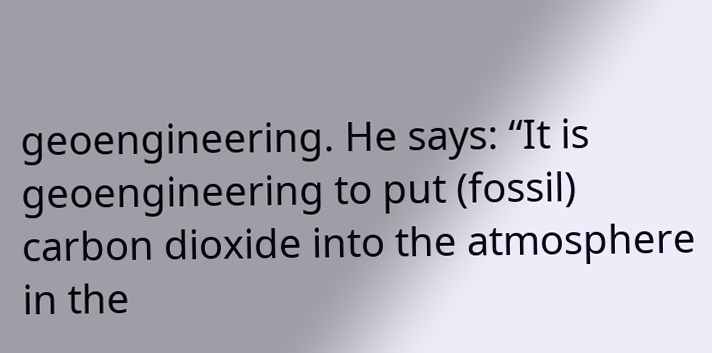geoengineering. He says: “It is geoengineering to put (fossil) carbon dioxide into the atmosphere in the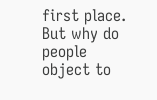first place. But why do people object to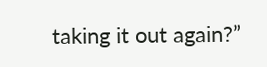taking it out again?”